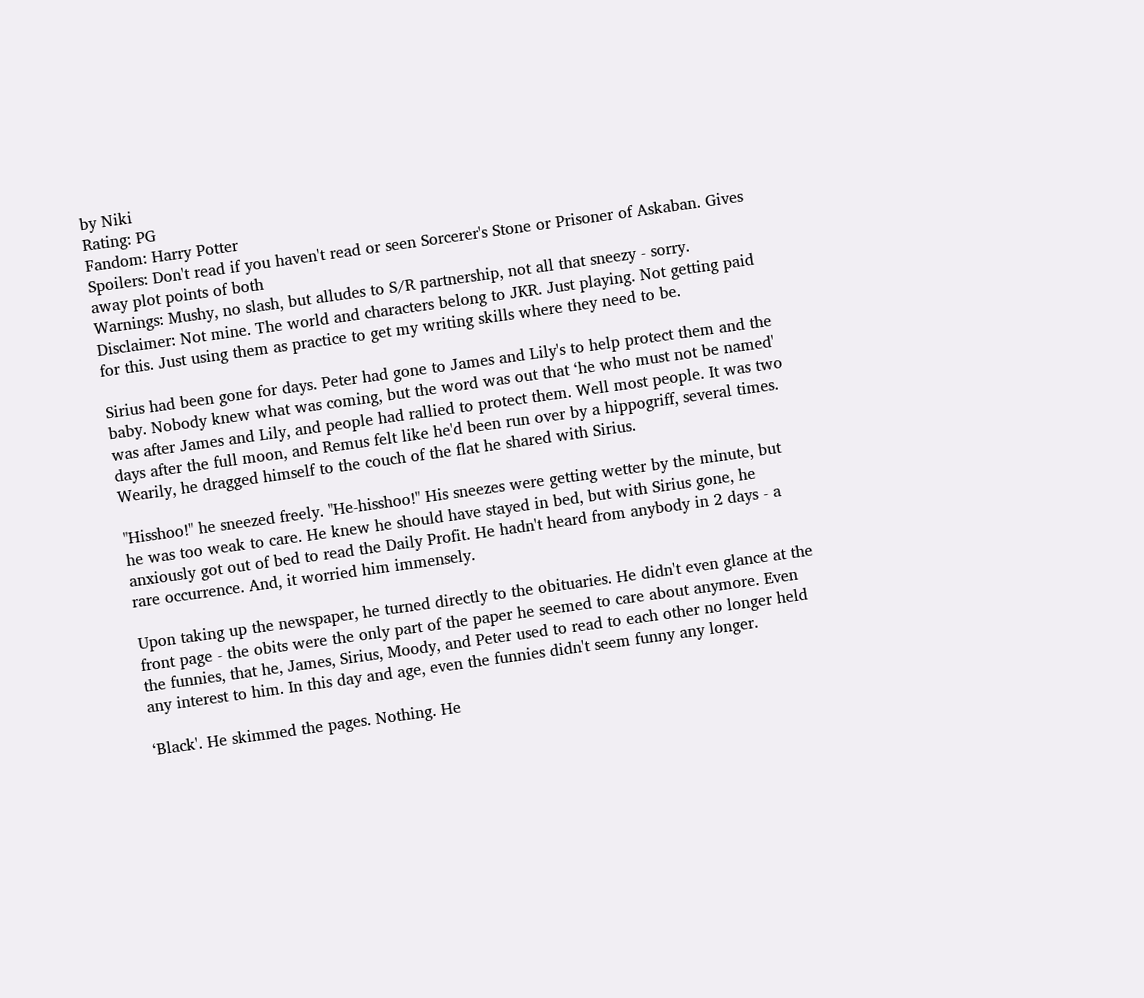by Niki
Rating: PG
Fandom: Harry Potter
Spoilers: Don't read if you haven't read or seen Sorcerer's Stone or Prisoner of Askaban. Gives away plot points of both
Warnings: Mushy, no slash, but alludes to S/R partnership, not all that sneezy - sorry.
Disclaimer: Not mine. The world and characters belong to JKR. Just playing. Not getting paid for this. Just using them as practice to get my writing skills where they need to be.

Sirius had been gone for days. Peter had gone to James and Lily's to help protect them and the baby. Nobody knew what was coming, but the word was out that ‘he who must not be named' was after James and Lily, and people had rallied to protect them. Well most people. It was two days after the full moon, and Remus felt like he'd been run over by a hippogriff, several times. Wearily, he dragged himself to the couch of the flat he shared with Sirius.

"Hisshoo!" he sneezed freely. "He-hisshoo!" His sneezes were getting wetter by the minute, but he was too weak to care. He knew he should have stayed in bed, but with Sirius gone, he anxiously got out of bed to read the Daily Profit. He hadn't heard from anybody in 2 days - a rare occurrence. And, it worried him immensely.

Upon taking up the newspaper, he turned directly to the obituaries. He didn't even glance at the front page - the obits were the only part of the paper he seemed to care about anymore. Even the funnies, that he, James, Sirius, Moody, and Peter used to read to each other no longer held any interest to him. In this day and age, even the funnies didn't seem funny any longer.

‘Black'. He skimmed the pages. Nothing. He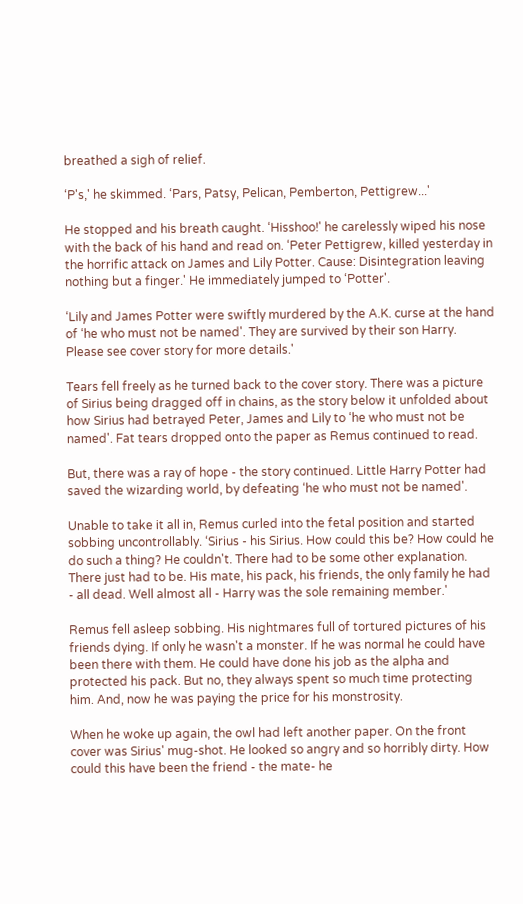breathed a sigh of relief.

‘P's,' he skimmed. ‘Pars, Patsy, Pelican, Pemberton, Pettigrew...'

He stopped and his breath caught. ‘Hisshoo!' he carelessly wiped his nose with the back of his hand and read on. ‘Peter Pettigrew, killed yesterday in the horrific attack on James and Lily Potter. Cause: Disintegration leaving nothing but a finger.' He immediately jumped to ‘Potter'.

‘Lily and James Potter were swiftly murdered by the A.K. curse at the hand of ‘he who must not be named'. They are survived by their son Harry. Please see cover story for more details.'

Tears fell freely as he turned back to the cover story. There was a picture of Sirius being dragged off in chains, as the story below it unfolded about how Sirius had betrayed Peter, James and Lily to ‘he who must not be named'. Fat tears dropped onto the paper as Remus continued to read.

But, there was a ray of hope - the story continued. Little Harry Potter had saved the wizarding world, by defeating ‘he who must not be named'.

Unable to take it all in, Remus curled into the fetal position and started sobbing uncontrollably. ‘Sirius - his Sirius. How could this be? How could he do such a thing? He couldn't. There had to be some other explanation. There just had to be. His mate, his pack, his friends, the only family he had - all dead. Well almost all - Harry was the sole remaining member.'

Remus fell asleep sobbing. His nightmares full of tortured pictures of his friends dying. If only he wasn't a monster. If he was normal he could have been there with them. He could have done his job as the alpha and protected his pack. But no, they always spent so much time protecting him. And, now he was paying the price for his monstrosity.

When he woke up again, the owl had left another paper. On the front cover was Sirius' mug-shot. He looked so angry and so horribly dirty. How could this have been the friend - the mate- he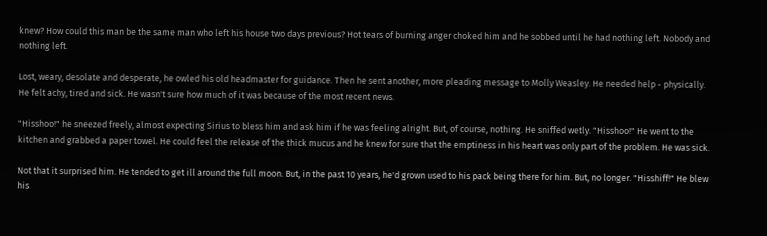knew? How could this man be the same man who left his house two days previous? Hot tears of burning anger choked him and he sobbed until he had nothing left. Nobody and nothing left.

Lost, weary, desolate and desperate, he owled his old headmaster for guidance. Then he sent another, more pleading message to Molly Weasley. He needed help - physically. He felt achy, tired and sick. He wasn't sure how much of it was because of the most recent news.

"Hisshoo!" he sneezed freely, almost expecting Sirius to bless him and ask him if he was feeling alright. But, of course, nothing. He sniffed wetly. "Hisshoo!" He went to the kitchen and grabbed a paper towel. He could feel the release of the thick mucus and he knew for sure that the emptiness in his heart was only part of the problem. He was sick.

Not that it surprised him. He tended to get ill around the full moon. But, in the past 10 years, he'd grown used to his pack being there for him. But, no longer. "Hisshiff!" He blew his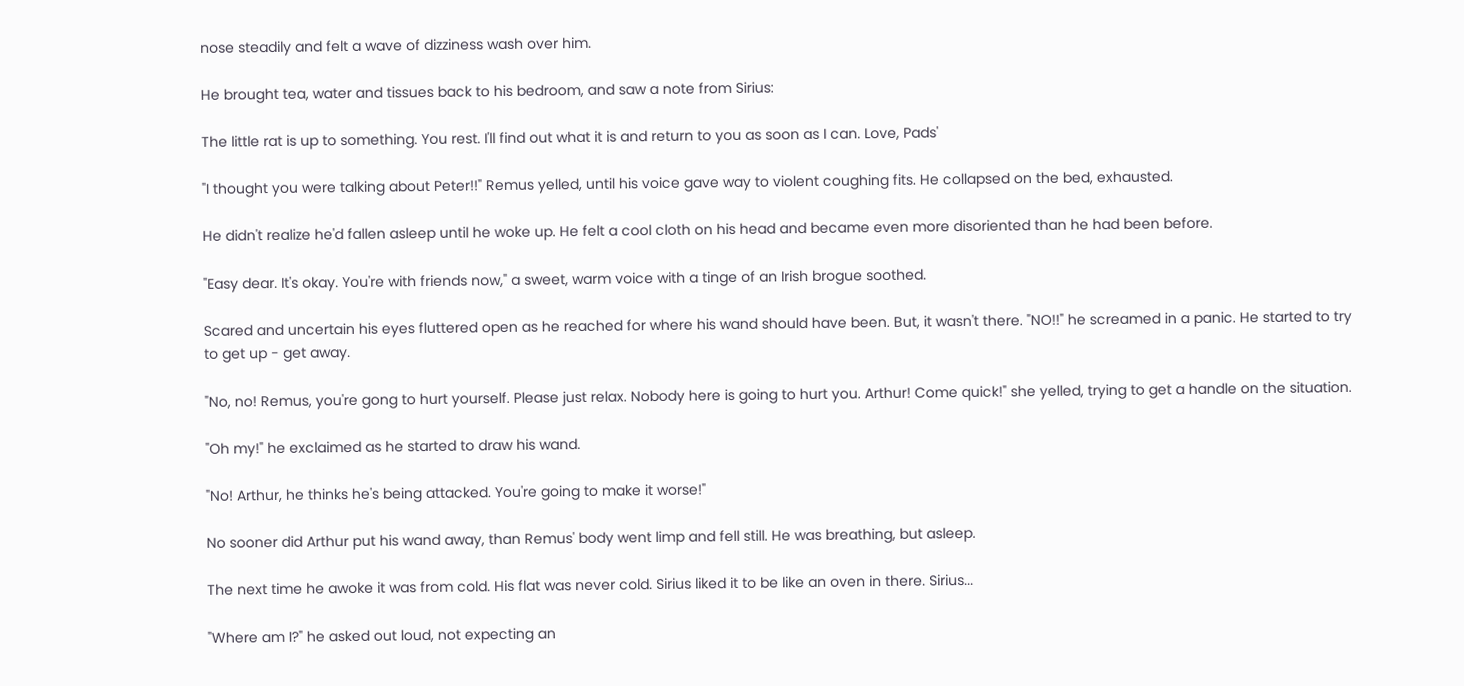nose steadily and felt a wave of dizziness wash over him.

He brought tea, water and tissues back to his bedroom, and saw a note from Sirius:

The little rat is up to something. You rest. I'll find out what it is and return to you as soon as I can. Love, Pads'

"I thought you were talking about Peter!!" Remus yelled, until his voice gave way to violent coughing fits. He collapsed on the bed, exhausted.

He didn't realize he'd fallen asleep until he woke up. He felt a cool cloth on his head and became even more disoriented than he had been before.

"Easy dear. It's okay. You're with friends now," a sweet, warm voice with a tinge of an Irish brogue soothed.

Scared and uncertain his eyes fluttered open as he reached for where his wand should have been. But, it wasn't there. "NO!!" he screamed in a panic. He started to try to get up - get away.

"No, no! Remus, you're gong to hurt yourself. Please just relax. Nobody here is going to hurt you. Arthur! Come quick!" she yelled, trying to get a handle on the situation.

"Oh my!" he exclaimed as he started to draw his wand.

"No! Arthur, he thinks he's being attacked. You're going to make it worse!"

No sooner did Arthur put his wand away, than Remus' body went limp and fell still. He was breathing, but asleep.

The next time he awoke it was from cold. His flat was never cold. Sirius liked it to be like an oven in there. Sirius...

"Where am I?" he asked out loud, not expecting an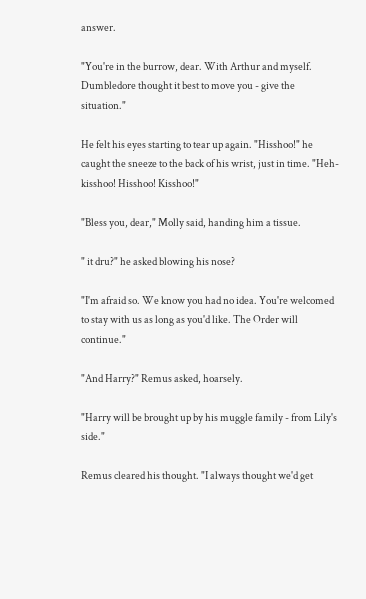answer.

"You're in the burrow, dear. With Arthur and myself. Dumbledore thought it best to move you - give the situation."

He felt his eyes starting to tear up again. "Hisshoo!" he caught the sneeze to the back of his wrist, just in time. "Heh-kisshoo! Hisshoo! Kisshoo!"

"Bless you, dear," Molly said, handing him a tissue.

" it dru?" he asked blowing his nose?

"I'm afraid so. We know you had no idea. You're welcomed to stay with us as long as you'd like. The Order will continue."

"And Harry?" Remus asked, hoarsely.

"Harry will be brought up by his muggle family - from Lily's side."

Remus cleared his thought. "I always thought we'd get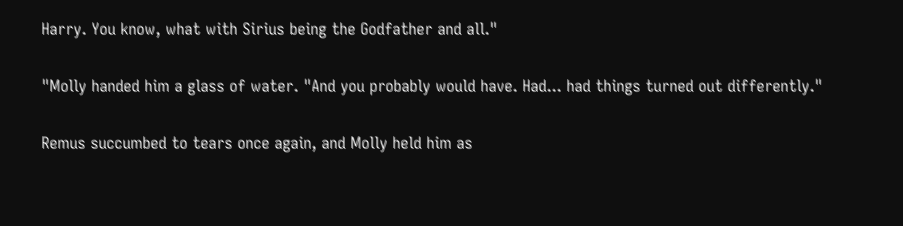Harry. You know, what with Sirius being the Godfather and all."

"Molly handed him a glass of water. "And you probably would have. Had... had things turned out differently."

Remus succumbed to tears once again, and Molly held him as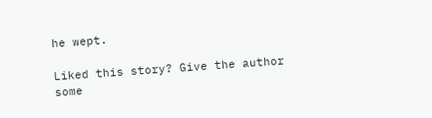he wept.

Liked this story? Give the author some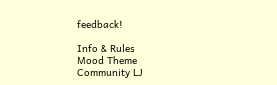feedback!

Info & Rules
Mood Theme
Community LJ